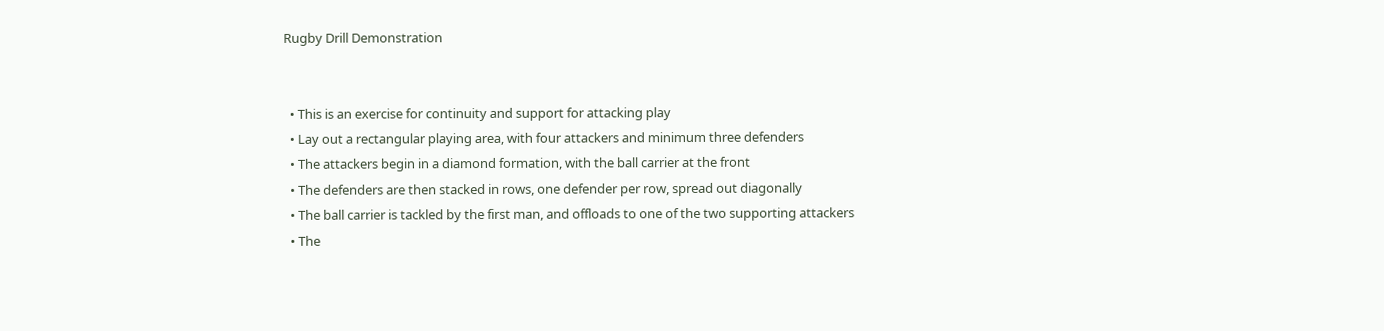Rugby Drill Demonstration


  • This is an exercise for continuity and support for attacking play
  • Lay out a rectangular playing area, with four attackers and minimum three defenders
  • The attackers begin in a diamond formation, with the ball carrier at the front
  • The defenders are then stacked in rows, one defender per row, spread out diagonally
  • The ball carrier is tackled by the first man, and offloads to one of the two supporting attackers
  • The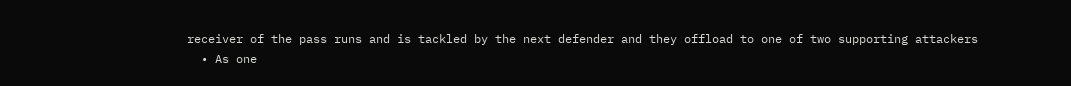receiver of the pass runs and is tackled by the next defender and they offload to one of two supporting attackers
  • As one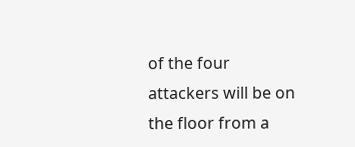of the four attackers will be on the floor from a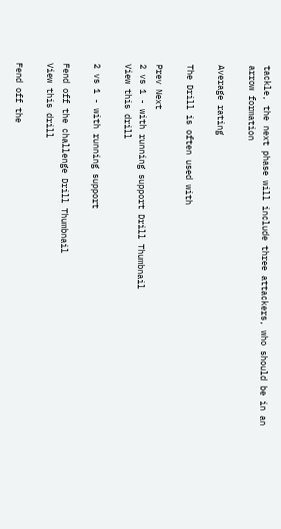tackle, the next phase will include three attackers, who should be in an arrow formation

Average rating

The Drill is often used with

Prev Next
2 vs 1 - with running support Drill Thumbnail
View this drill

2 vs 1 - with running support

Fend off the challenge Drill Thumbnail
View this drill

Fend off the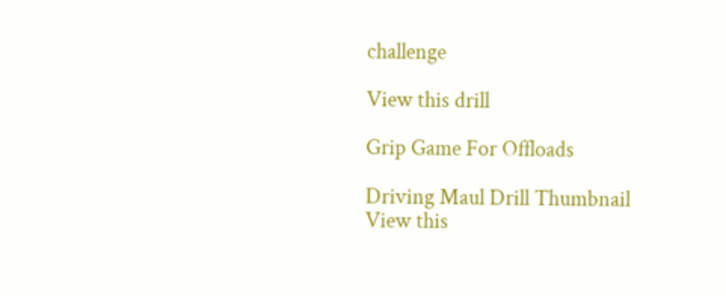challenge

View this drill

Grip Game For Offloads

Driving Maul Drill Thumbnail
View this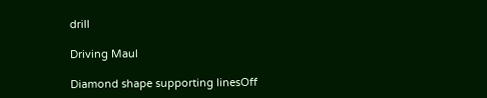drill

Driving Maul

Diamond shape supporting linesOff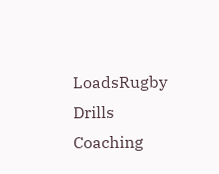LoadsRugby Drills Coaching